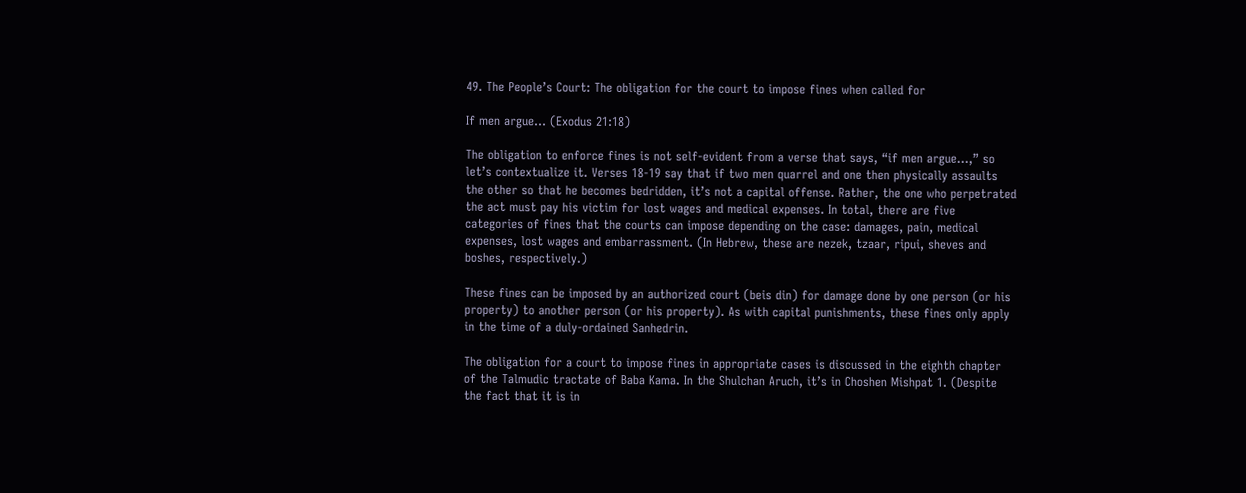49. The People’s Court: The obligation for the court to impose fines when called for

If men argue… (Exodus 21:18)

The obligation to enforce fines is not self-evident from a verse that says, “if men argue…,” so let’s contextualize it. Verses 18-19 say that if two men quarrel and one then physically assaults the other so that he becomes bedridden, it’s not a capital offense. Rather, the one who perpetrated the act must pay his victim for lost wages and medical expenses. In total, there are five categories of fines that the courts can impose depending on the case: damages, pain, medical expenses, lost wages and embarrassment. (In Hebrew, these are nezek, tzaar, ripui, sheves and boshes, respectively.)

These fines can be imposed by an authorized court (beis din) for damage done by one person (or his property) to another person (or his property). As with capital punishments, these fines only apply in the time of a duly-ordained Sanhedrin.

The obligation for a court to impose fines in appropriate cases is discussed in the eighth chapter of the Talmudic tractate of Baba Kama. In the Shulchan Aruch, it’s in Choshen Mishpat 1. (Despite the fact that it is in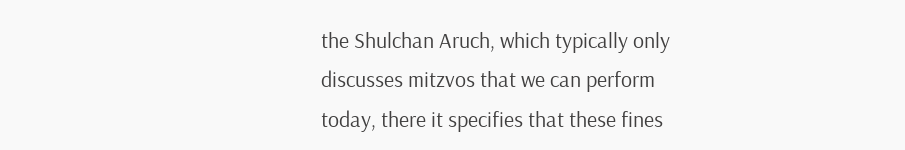the Shulchan Aruch, which typically only discusses mitzvos that we can perform today, there it specifies that these fines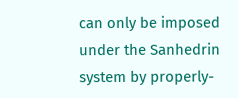can only be imposed under the Sanhedrin system by properly-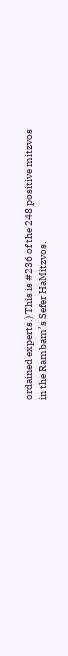ordained experts.) This is #236 of the 248 positive mitzvos in the Rambam’s Sefer HaMitzvos.